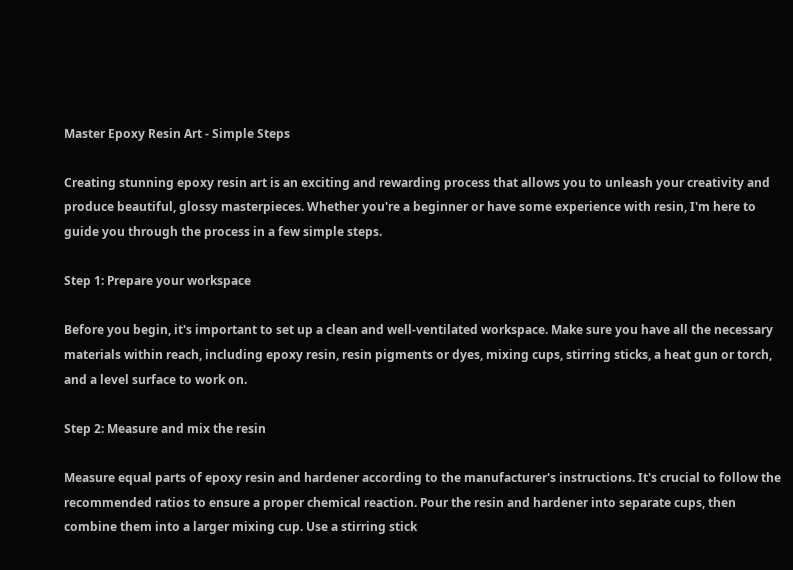Master Epoxy Resin Art - Simple Steps

Creating stunning epoxy resin art is an exciting and rewarding process that allows you to unleash your creativity and produce beautiful, glossy masterpieces. Whether you're a beginner or have some experience with resin, I'm here to guide you through the process in a few simple steps.

Step 1: Prepare your workspace

Before you begin, it's important to set up a clean and well-ventilated workspace. Make sure you have all the necessary materials within reach, including epoxy resin, resin pigments or dyes, mixing cups, stirring sticks, a heat gun or torch, and a level surface to work on.

Step 2: Measure and mix the resin

Measure equal parts of epoxy resin and hardener according to the manufacturer's instructions. It's crucial to follow the recommended ratios to ensure a proper chemical reaction. Pour the resin and hardener into separate cups, then combine them into a larger mixing cup. Use a stirring stick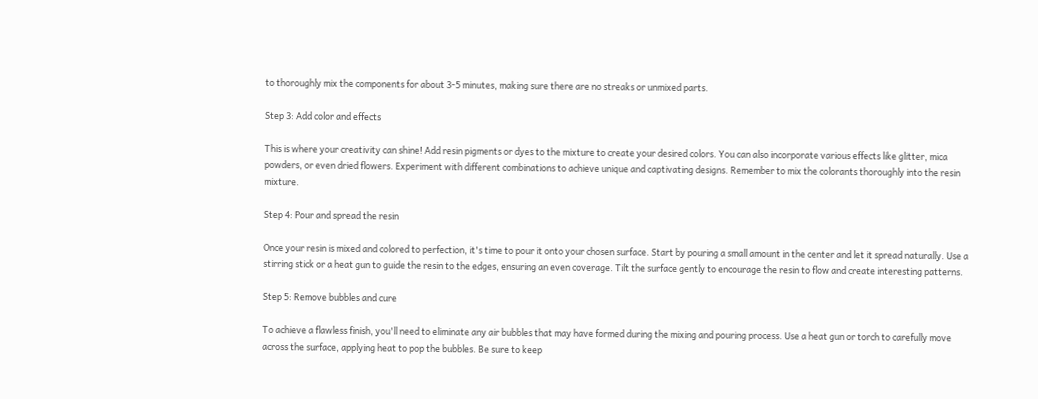to thoroughly mix the components for about 3-5 minutes, making sure there are no streaks or unmixed parts.

Step 3: Add color and effects

This is where your creativity can shine! Add resin pigments or dyes to the mixture to create your desired colors. You can also incorporate various effects like glitter, mica powders, or even dried flowers. Experiment with different combinations to achieve unique and captivating designs. Remember to mix the colorants thoroughly into the resin mixture.

Step 4: Pour and spread the resin

Once your resin is mixed and colored to perfection, it's time to pour it onto your chosen surface. Start by pouring a small amount in the center and let it spread naturally. Use a stirring stick or a heat gun to guide the resin to the edges, ensuring an even coverage. Tilt the surface gently to encourage the resin to flow and create interesting patterns.

Step 5: Remove bubbles and cure

To achieve a flawless finish, you'll need to eliminate any air bubbles that may have formed during the mixing and pouring process. Use a heat gun or torch to carefully move across the surface, applying heat to pop the bubbles. Be sure to keep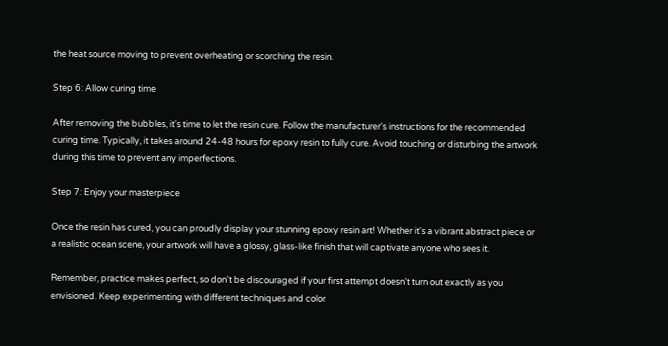the heat source moving to prevent overheating or scorching the resin.

Step 6: Allow curing time

After removing the bubbles, it's time to let the resin cure. Follow the manufacturer's instructions for the recommended curing time. Typically, it takes around 24-48 hours for epoxy resin to fully cure. Avoid touching or disturbing the artwork during this time to prevent any imperfections.

Step 7: Enjoy your masterpiece

Once the resin has cured, you can proudly display your stunning epoxy resin art! Whether it's a vibrant abstract piece or a realistic ocean scene, your artwork will have a glossy, glass-like finish that will captivate anyone who sees it.

Remember, practice makes perfect, so don't be discouraged if your first attempt doesn't turn out exactly as you envisioned. Keep experimenting with different techniques and color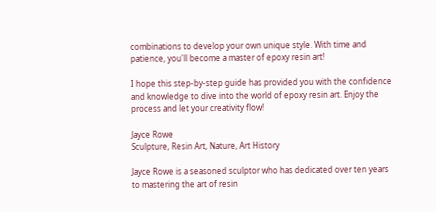combinations to develop your own unique style. With time and patience, you'll become a master of epoxy resin art!

I hope this step-by-step guide has provided you with the confidence and knowledge to dive into the world of epoxy resin art. Enjoy the process and let your creativity flow!

Jayce Rowe
Sculpture, Resin Art, Nature, Art History

Jayce Rowe is a seasoned sculptor who has dedicated over ten years to mastering the art of resin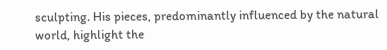sculpting. His pieces, predominantly influenced by the natural world, highlight the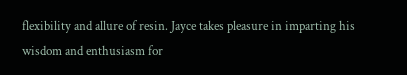flexibility and allure of resin. Jayce takes pleasure in imparting his wisdom and enthusiasm for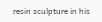resin sculpture in his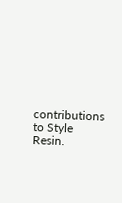contributions to Style Resin.